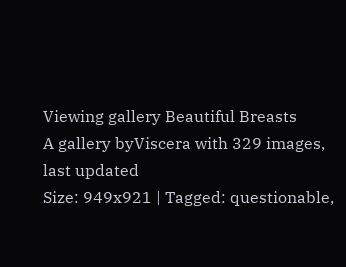Viewing gallery Beautiful Breasts
A gallery byViscera with 329 images, last updated
Size: 949x921 | Tagged: questionable,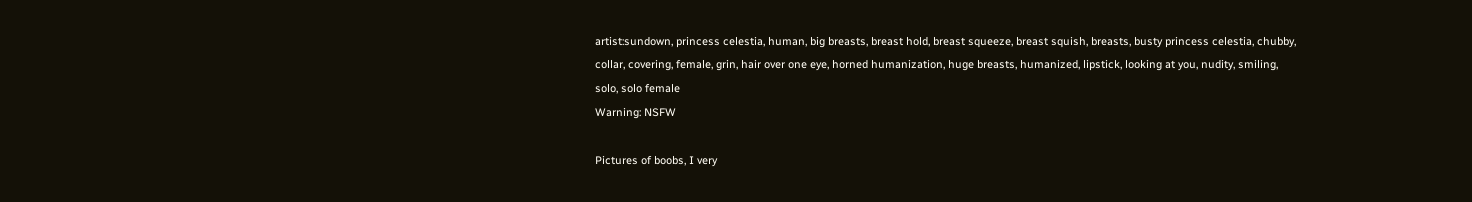artist:sundown, princess celestia, human, big breasts, breast hold, breast squeeze, breast squish, breasts, busty princess celestia, chubby, collar, covering, female, grin, hair over one eye, horned humanization, huge breasts, humanized, lipstick, looking at you, nudity, smiling, solo, solo female
Warning: NSFW

Pictures of boobs, I very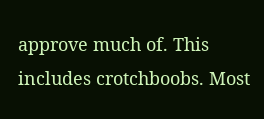approve much of. This includes crotchboobs. Most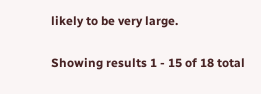likely to be very large.

Showing results 1 - 15 of 18 total